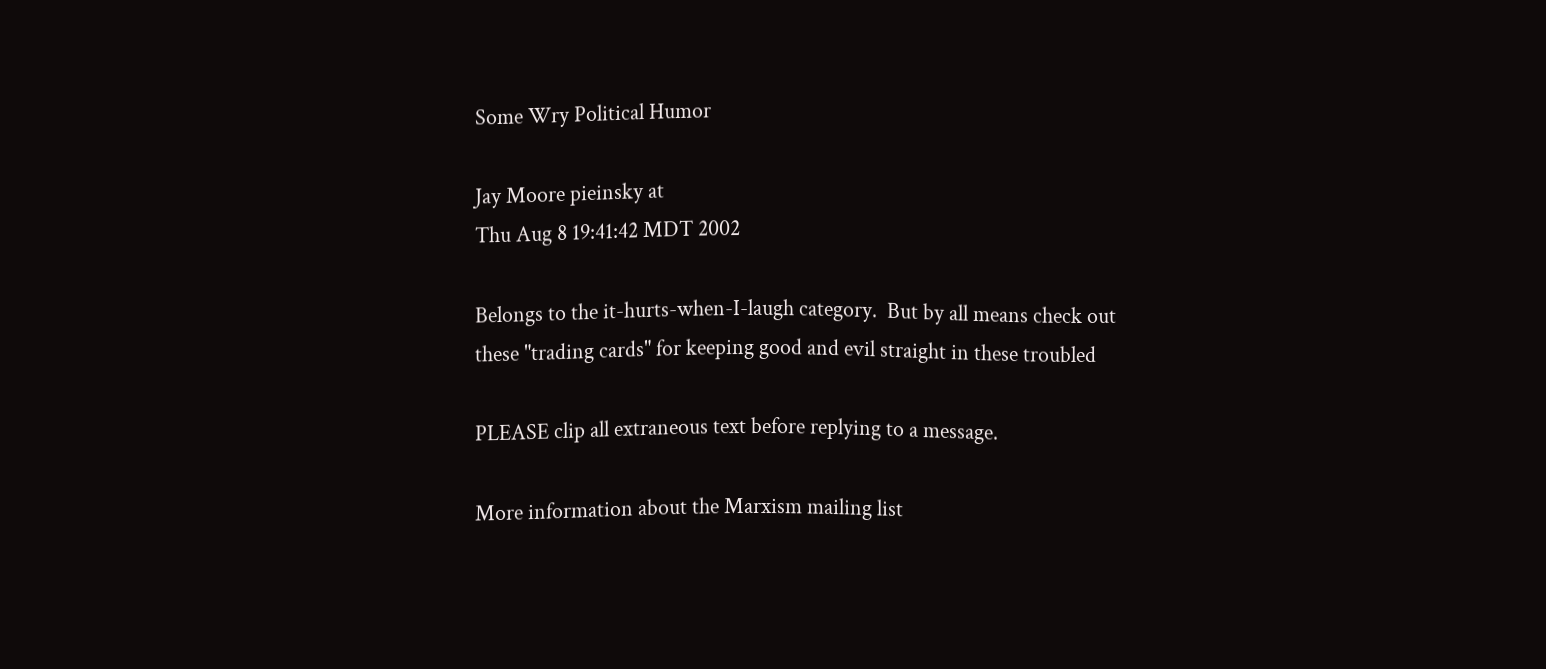Some Wry Political Humor

Jay Moore pieinsky at
Thu Aug 8 19:41:42 MDT 2002

Belongs to the it-hurts-when-I-laugh category.  But by all means check out
these "trading cards" for keeping good and evil straight in these troubled

PLEASE clip all extraneous text before replying to a message.

More information about the Marxism mailing list